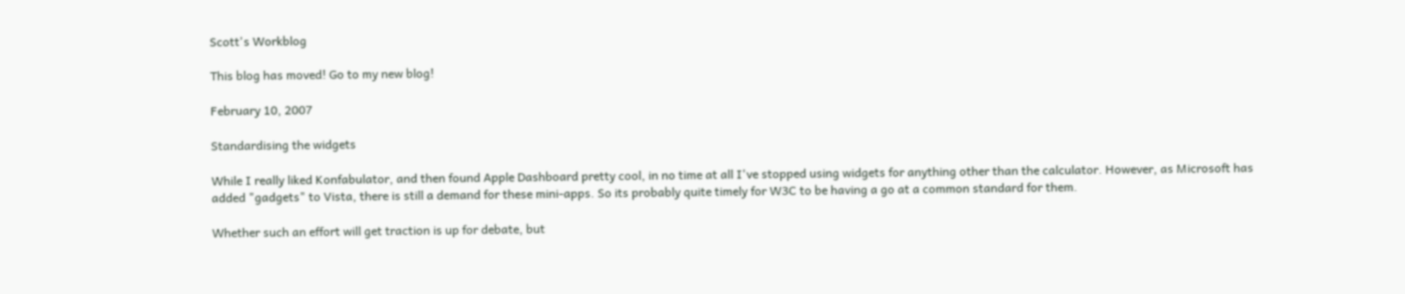Scott's Workblog

This blog has moved! Go to my new blog!

February 10, 2007

Standardising the widgets

While I really liked Konfabulator, and then found Apple Dashboard pretty cool, in no time at all I've stopped using widgets for anything other than the calculator. However, as Microsoft has added "gadgets" to Vista, there is still a demand for these mini-apps. So its probably quite timely for W3C to be having a go at a common standard for them.

Whether such an effort will get traction is up for debate, but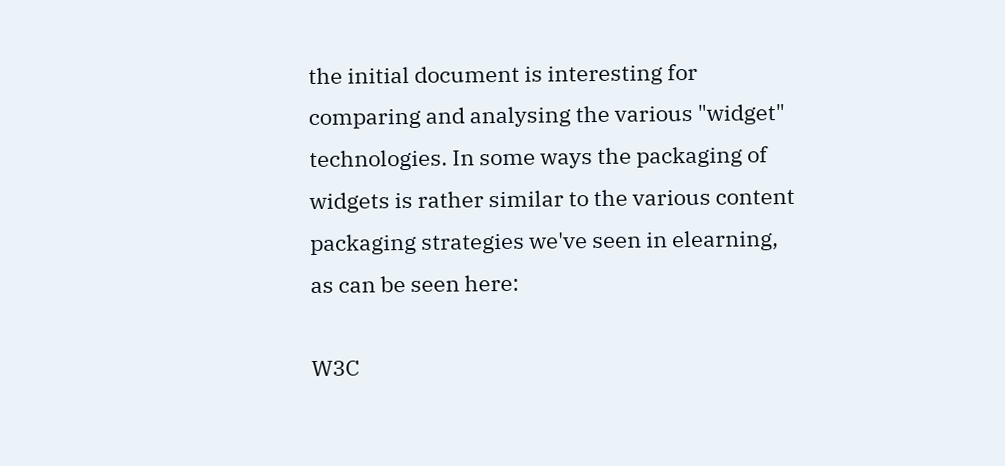the initial document is interesting for comparing and analysing the various "widget" technologies. In some ways the packaging of widgets is rather similar to the various content packaging strategies we've seen in elearning, as can be seen here:

W3C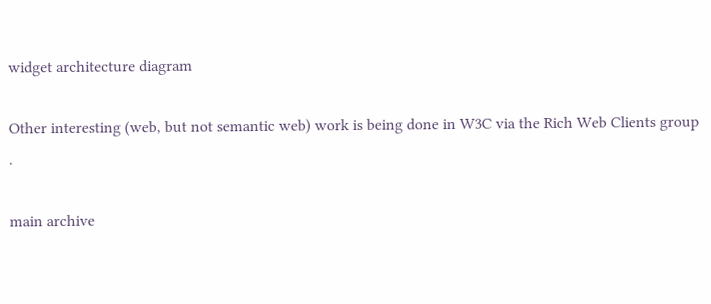widget architecture diagram

Other interesting (web, but not semantic web) work is being done in W3C via the Rich Web Clients group .

main archive